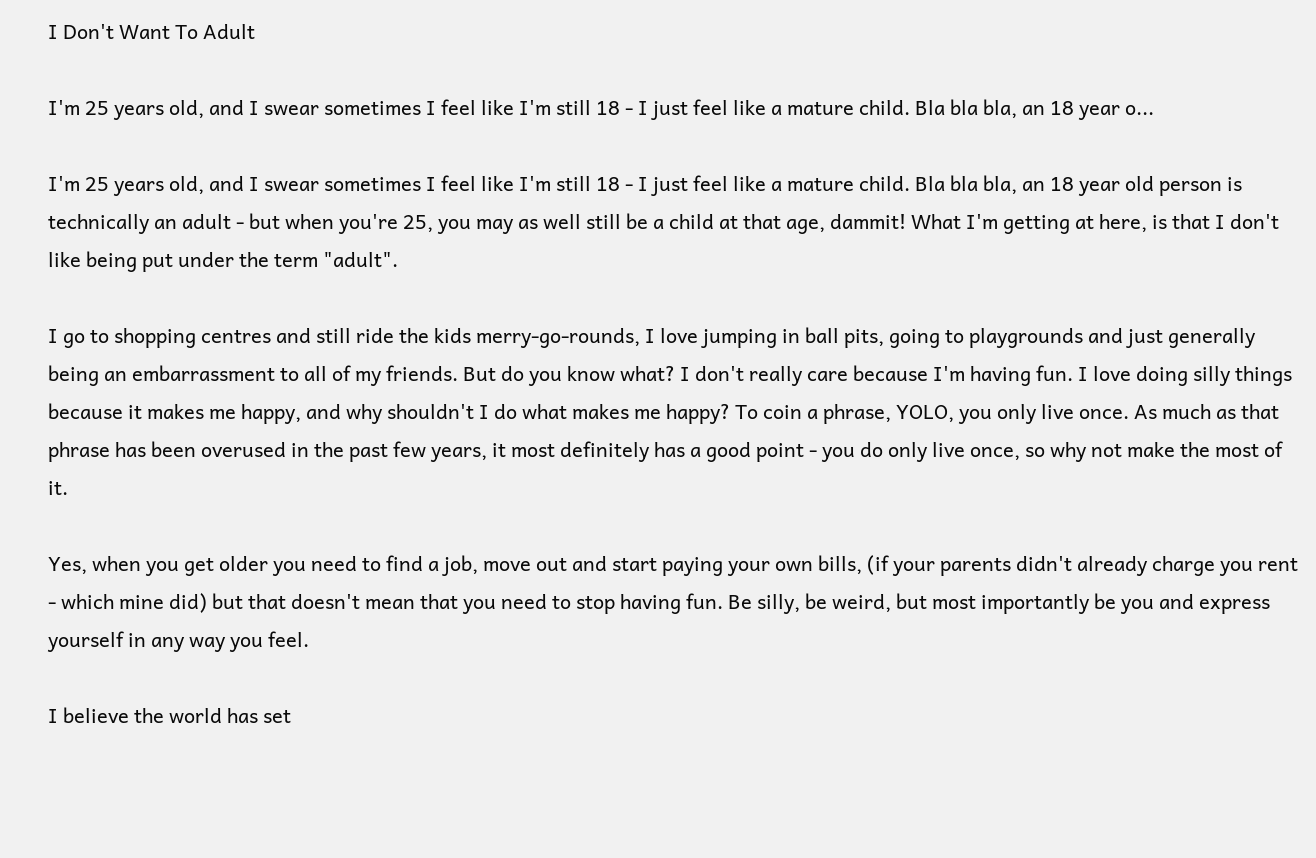I Don't Want To Adult

I'm 25 years old, and I swear sometimes I feel like I'm still 18 - I just feel like a mature child. Bla bla bla, an 18 year o...

I'm 25 years old, and I swear sometimes I feel like I'm still 18 - I just feel like a mature child. Bla bla bla, an 18 year old person is technically an adult - but when you're 25, you may as well still be a child at that age, dammit! What I'm getting at here, is that I don't like being put under the term "adult".

I go to shopping centres and still ride the kids merry-go-rounds, I love jumping in ball pits, going to playgrounds and just generally being an embarrassment to all of my friends. But do you know what? I don't really care because I'm having fun. I love doing silly things because it makes me happy, and why shouldn't I do what makes me happy? To coin a phrase, YOLO, you only live once. As much as that phrase has been overused in the past few years, it most definitely has a good point - you do only live once, so why not make the most of it.

Yes, when you get older you need to find a job, move out and start paying your own bills, (if your parents didn't already charge you rent - which mine did) but that doesn't mean that you need to stop having fun. Be silly, be weird, but most importantly be you and express yourself in any way you feel.

I believe the world has set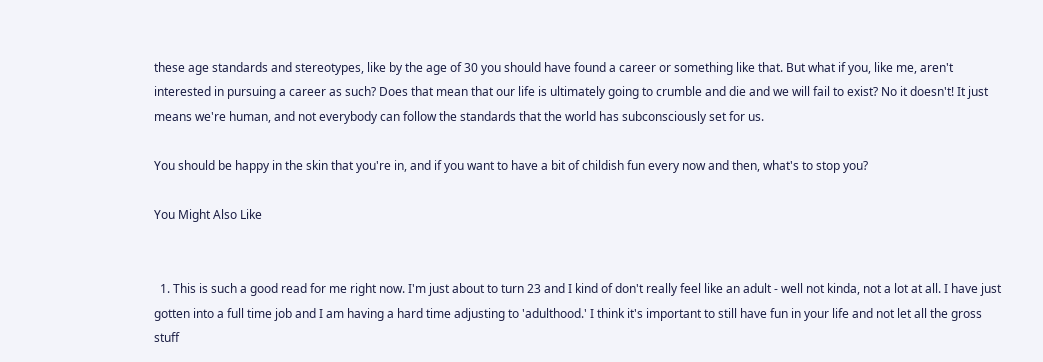these age standards and stereotypes, like by the age of 30 you should have found a career or something like that. But what if you, like me, aren't interested in pursuing a career as such? Does that mean that our life is ultimately going to crumble and die and we will fail to exist? No it doesn't! It just means we're human, and not everybody can follow the standards that the world has subconsciously set for us.

You should be happy in the skin that you're in, and if you want to have a bit of childish fun every now and then, what's to stop you?

You Might Also Like


  1. This is such a good read for me right now. I'm just about to turn 23 and I kind of don't really feel like an adult - well not kinda, not a lot at all. I have just gotten into a full time job and I am having a hard time adjusting to 'adulthood.' I think it's important to still have fun in your life and not let all the gross stuff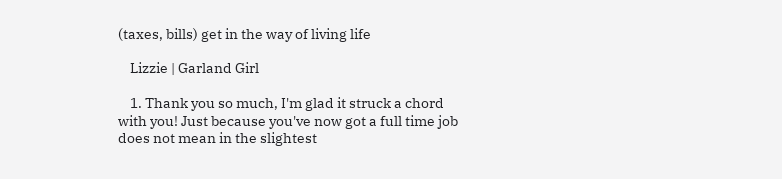(taxes, bills) get in the way of living life

    Lizzie | Garland Girl

    1. Thank you so much, I'm glad it struck a chord with you! Just because you've now got a full time job does not mean in the slightest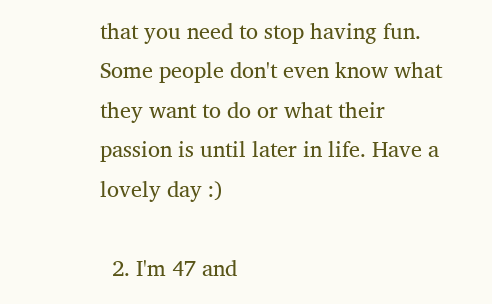that you need to stop having fun. Some people don't even know what they want to do or what their passion is until later in life. Have a lovely day :)

  2. I'm 47 and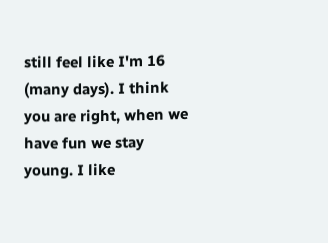still feel like I'm 16 (many days). I think you are right, when we have fun we stay young. I like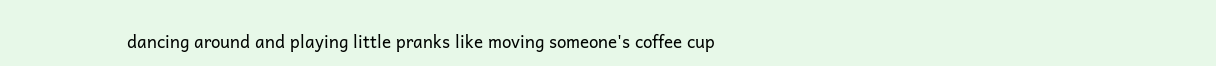dancing around and playing little pranks like moving someone's coffee cup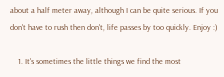about a half meter away, although I can be quite serious. If you don't have to rush then don't, life passes by too quickly. Enjoy :)

    1. It's sometimes the little things we find the most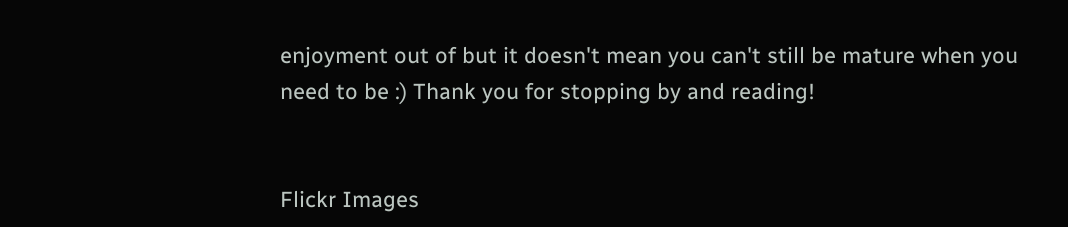enjoyment out of but it doesn't mean you can't still be mature when you need to be :) Thank you for stopping by and reading!


Flickr Images